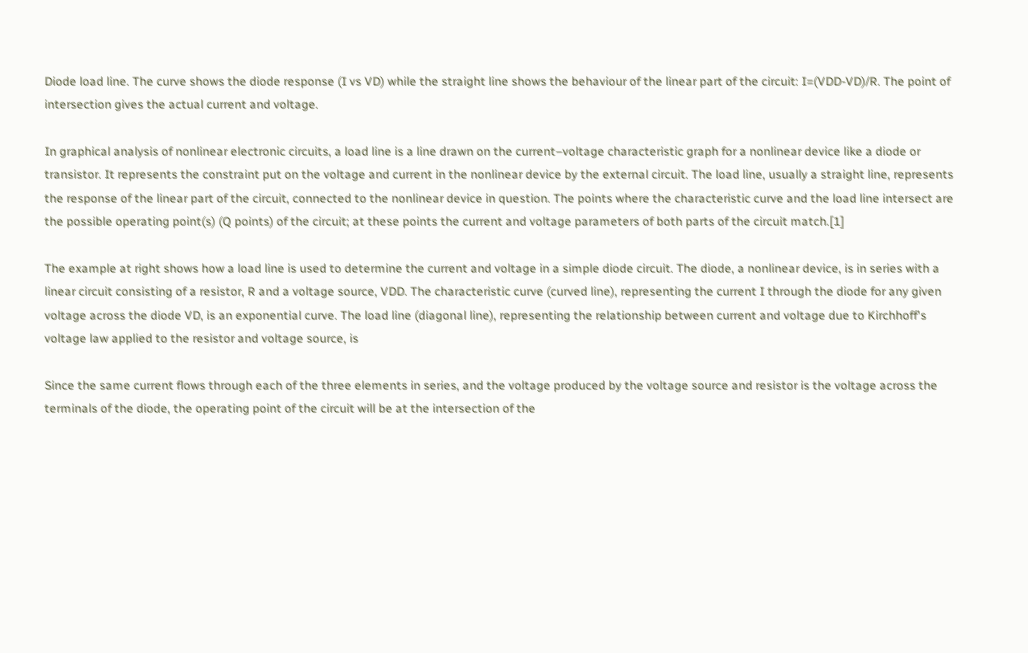Diode load line. The curve shows the diode response (I vs VD) while the straight line shows the behaviour of the linear part of the circuit: I=(VDD-VD)/R. The point of intersection gives the actual current and voltage.

In graphical analysis of nonlinear electronic circuits, a load line is a line drawn on the current–voltage characteristic graph for a nonlinear device like a diode or transistor. It represents the constraint put on the voltage and current in the nonlinear device by the external circuit. The load line, usually a straight line, represents the response of the linear part of the circuit, connected to the nonlinear device in question. The points where the characteristic curve and the load line intersect are the possible operating point(s) (Q points) of the circuit; at these points the current and voltage parameters of both parts of the circuit match.[1]

The example at right shows how a load line is used to determine the current and voltage in a simple diode circuit. The diode, a nonlinear device, is in series with a linear circuit consisting of a resistor, R and a voltage source, VDD. The characteristic curve (curved line), representing the current I through the diode for any given voltage across the diode VD, is an exponential curve. The load line (diagonal line), representing the relationship between current and voltage due to Kirchhoff's voltage law applied to the resistor and voltage source, is

Since the same current flows through each of the three elements in series, and the voltage produced by the voltage source and resistor is the voltage across the terminals of the diode, the operating point of the circuit will be at the intersection of the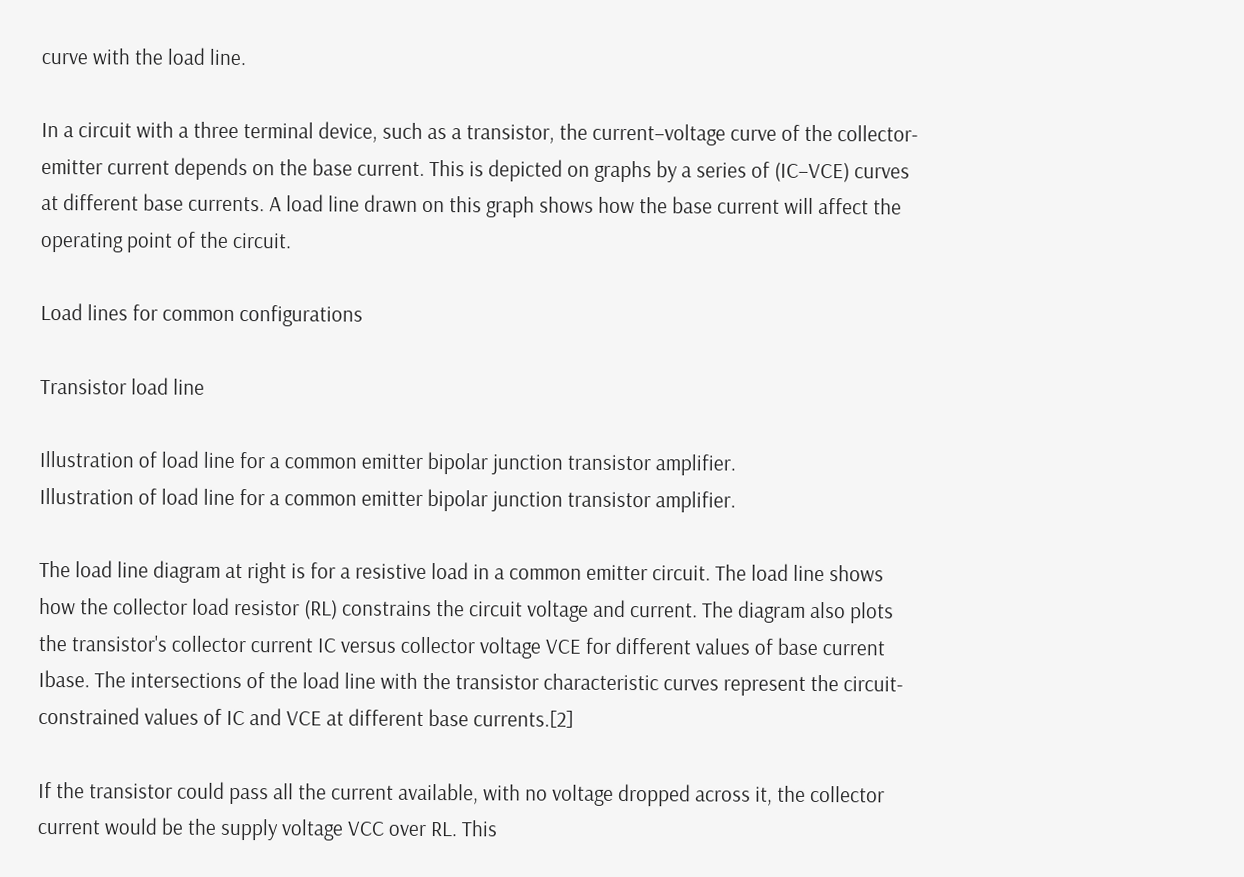curve with the load line.

In a circuit with a three terminal device, such as a transistor, the current–voltage curve of the collector-emitter current depends on the base current. This is depicted on graphs by a series of (IC–VCE) curves at different base currents. A load line drawn on this graph shows how the base current will affect the operating point of the circuit.

Load lines for common configurations

Transistor load line

Illustration of load line for a common emitter bipolar junction transistor amplifier.
Illustration of load line for a common emitter bipolar junction transistor amplifier.

The load line diagram at right is for a resistive load in a common emitter circuit. The load line shows how the collector load resistor (RL) constrains the circuit voltage and current. The diagram also plots the transistor's collector current IC versus collector voltage VCE for different values of base current Ibase. The intersections of the load line with the transistor characteristic curves represent the circuit-constrained values of IC and VCE at different base currents.[2]

If the transistor could pass all the current available, with no voltage dropped across it, the collector current would be the supply voltage VCC over RL. This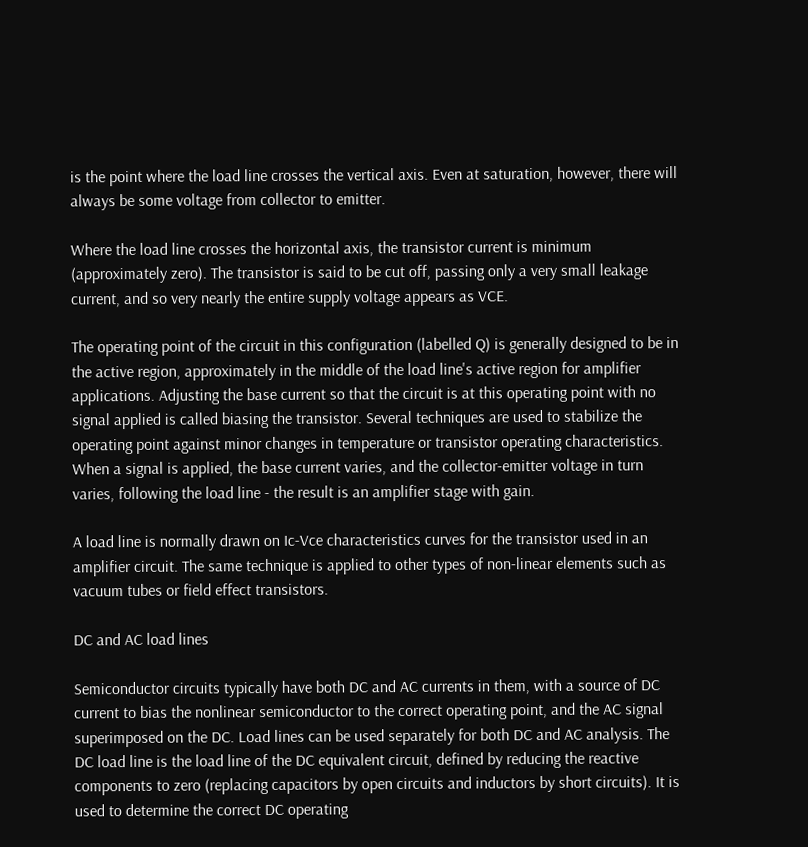is the point where the load line crosses the vertical axis. Even at saturation, however, there will always be some voltage from collector to emitter.

Where the load line crosses the horizontal axis, the transistor current is minimum (approximately zero). The transistor is said to be cut off, passing only a very small leakage current, and so very nearly the entire supply voltage appears as VCE.

The operating point of the circuit in this configuration (labelled Q) is generally designed to be in the active region, approximately in the middle of the load line's active region for amplifier applications. Adjusting the base current so that the circuit is at this operating point with no signal applied is called biasing the transistor. Several techniques are used to stabilize the operating point against minor changes in temperature or transistor operating characteristics. When a signal is applied, the base current varies, and the collector-emitter voltage in turn varies, following the load line - the result is an amplifier stage with gain.

A load line is normally drawn on Ic-Vce characteristics curves for the transistor used in an amplifier circuit. The same technique is applied to other types of non-linear elements such as vacuum tubes or field effect transistors.

DC and AC load lines

Semiconductor circuits typically have both DC and AC currents in them, with a source of DC current to bias the nonlinear semiconductor to the correct operating point, and the AC signal superimposed on the DC. Load lines can be used separately for both DC and AC analysis. The DC load line is the load line of the DC equivalent circuit, defined by reducing the reactive components to zero (replacing capacitors by open circuits and inductors by short circuits). It is used to determine the correct DC operating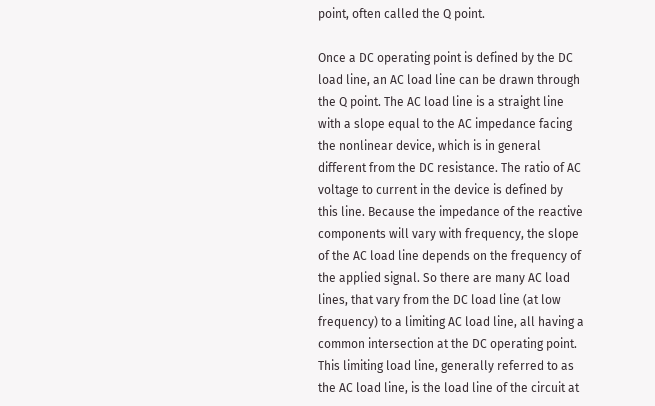point, often called the Q point.

Once a DC operating point is defined by the DC load line, an AC load line can be drawn through the Q point. The AC load line is a straight line with a slope equal to the AC impedance facing the nonlinear device, which is in general different from the DC resistance. The ratio of AC voltage to current in the device is defined by this line. Because the impedance of the reactive components will vary with frequency, the slope of the AC load line depends on the frequency of the applied signal. So there are many AC load lines, that vary from the DC load line (at low frequency) to a limiting AC load line, all having a common intersection at the DC operating point. This limiting load line, generally referred to as the AC load line, is the load line of the circuit at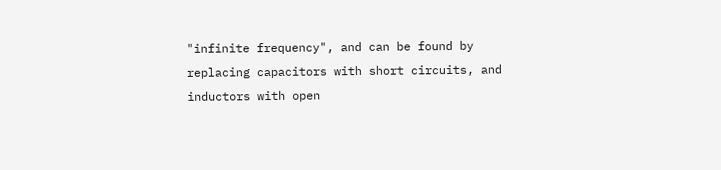"infinite frequency", and can be found by replacing capacitors with short circuits, and inductors with open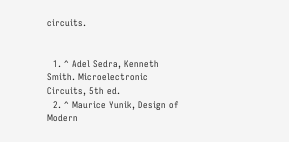circuits.


  1. ^ Adel Sedra, Kenneth Smith. Microelectronic Circuits, 5th ed.
  2. ^ Maurice Yunik, Design of Modern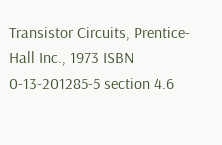Transistor Circuits, Prentice-Hall Inc., 1973 ISBN 0-13-201285-5 section 4.6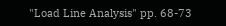"Load Line Analysis" pp. 68-73